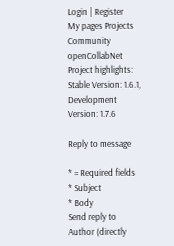Login | Register
My pages Projects Community openCollabNet
Project highlights: Stable Version: 1.6.1, Development Version: 1.7.6

Reply to message

* = Required fields
* Subject
* Body
Send reply to
Author (directly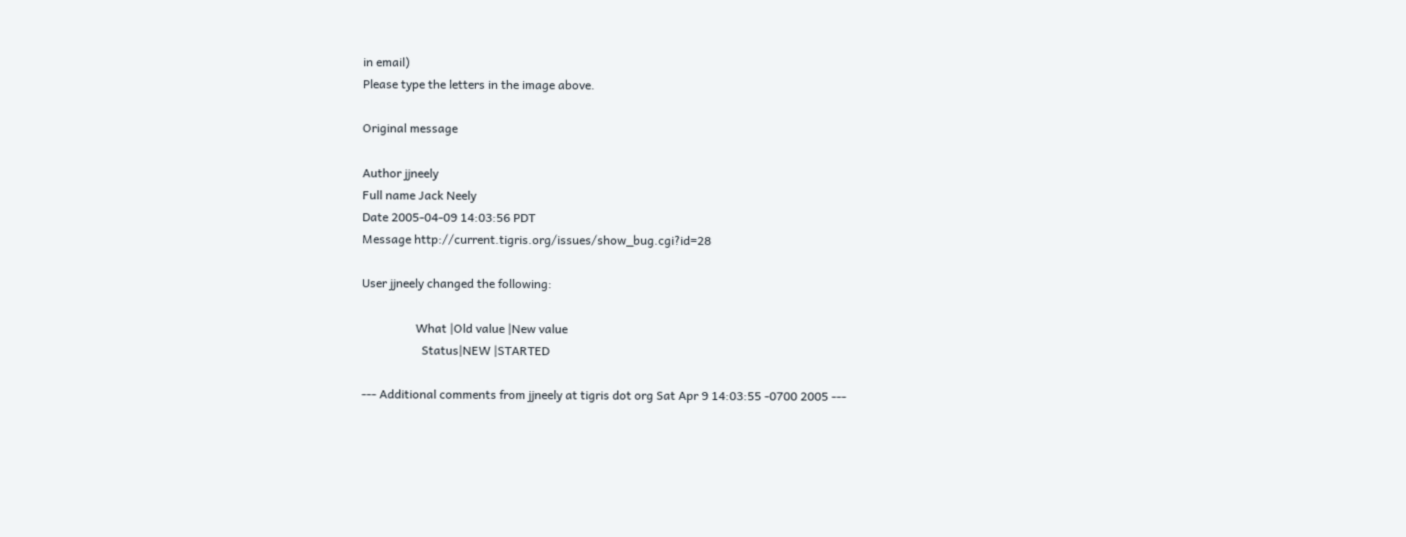in email)
Please type the letters in the image above.

Original message

Author jjneely
Full name Jack Neely
Date 2005-04-09 14:03:56 PDT
Message http://current.tigris.org/issues/show_bug.cgi?id=28

User jjneely changed the following:

                  What |Old value |New value
                    Status|NEW |STARTED

--- Additional comments from jjneely at tigris dot org Sat Apr 9 14:03:55 -0700 2005 ---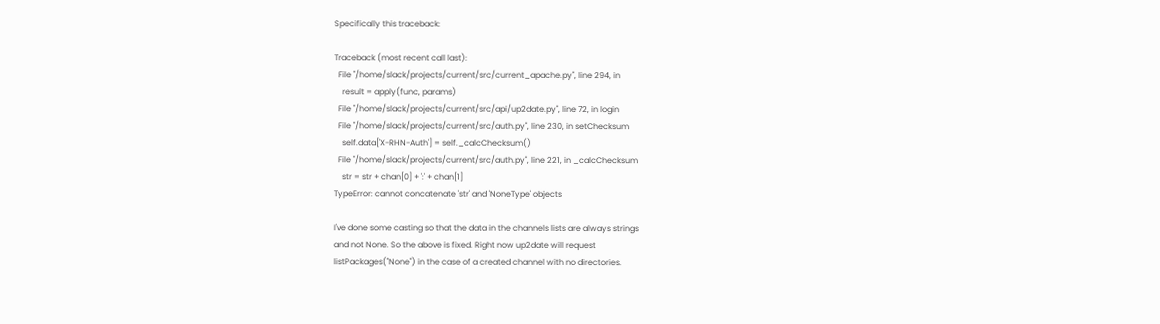Specifically this traceback:

Traceback (most recent call last):
  File "/home/slack/projects/current/src/current_apache.py", line 294, in
    result = apply(func, params)
  File "/home/slack/projects/current/src/api/up2date.py", line 72, in login
  File "/home/slack/projects/current/src/auth.py", line 230, in setChecksum
    self.data['X-RHN-Auth'] = self._calcChecksum()
  File "/home/slack/projects/current/src/auth.py", line 221, in _calcChecksum
    str = str + chan[0] + ':' + chan[1]
TypeError: cannot concatenate 'str' and 'NoneType' objects

I've done some casting so that the data in the channels lists are always strings
and not None. So the above is fixed. Right now up2date will request
listPackages("None") in the case of a created channel with no directories.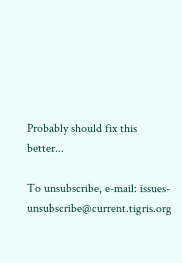Probably should fix this better...

To unsubscribe, e-mail: issues-unsubscribe@current.tigris.org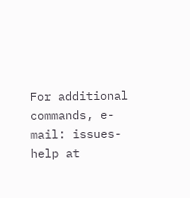For additional commands, e-mail: issues-help at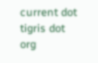current dot tigris dot org